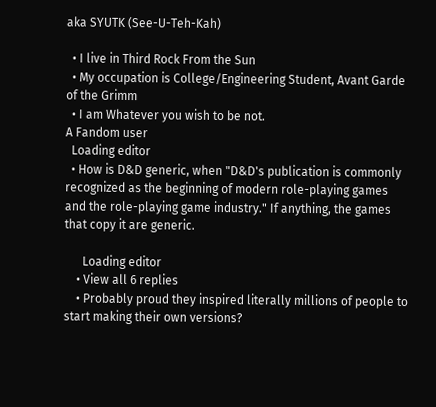aka SYUTK (See-U-Teh-Kah)

  • I live in Third Rock From the Sun
  • My occupation is College/Engineering Student, Avant Garde of the Grimm
  • I am Whatever you wish to be not.
A Fandom user
  Loading editor
  • How is D&D generic, when "D&D's publication is commonly recognized as the beginning of modern role-playing games and the role-playing game industry." If anything, the games that copy it are generic.

      Loading editor
    • View all 6 replies
    • Probably proud they inspired literally millions of people to start making their own versions?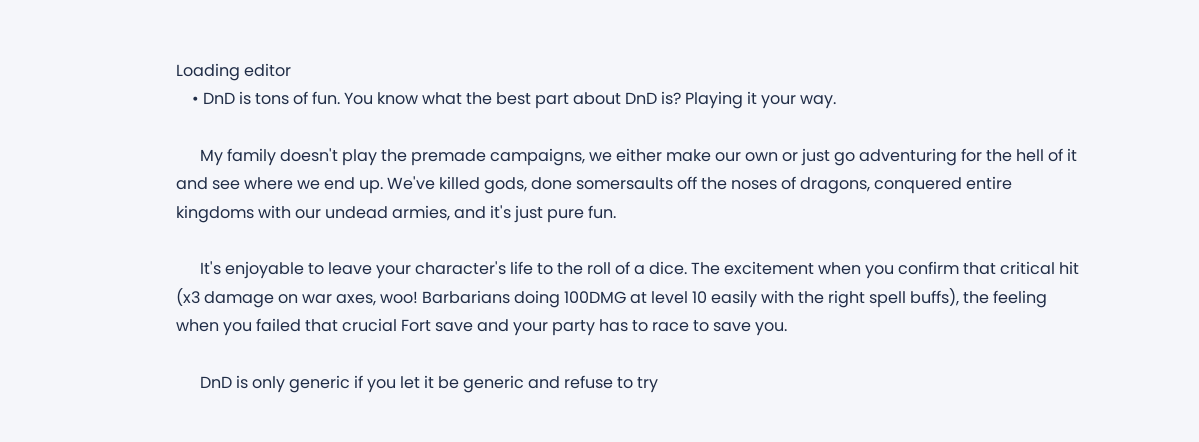Loading editor
    • DnD is tons of fun. You know what the best part about DnD is? Playing it your way.

      My family doesn't play the premade campaigns, we either make our own or just go adventuring for the hell of it and see where we end up. We've killed gods, done somersaults off the noses of dragons, conquered entire kingdoms with our undead armies, and it's just pure fun.

      It's enjoyable to leave your character's life to the roll of a dice. The excitement when you confirm that critical hit (x3 damage on war axes, woo! Barbarians doing 100DMG at level 10 easily with the right spell buffs), the feeling when you failed that crucial Fort save and your party has to race to save you.

      DnD is only generic if you let it be generic and refuse to try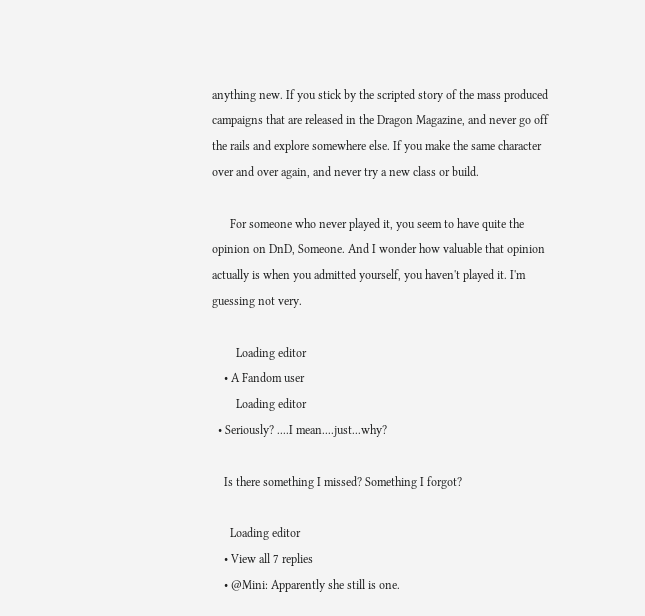anything new. If you stick by the scripted story of the mass produced campaigns that are released in the Dragon Magazine, and never go off the rails and explore somewhere else. If you make the same character over and over again, and never try a new class or build.

      For someone who never played it, you seem to have quite the opinion on DnD, Someone. And I wonder how valuable that opinion actually is when you admitted yourself, you haven't played it. I'm guessing not very.

        Loading editor
    • A Fandom user
        Loading editor
  • Seriously? ....I mean....just...why?

    Is there something I missed? Something I forgot?

      Loading editor
    • View all 7 replies
    • @Mini: Apparently she still is one.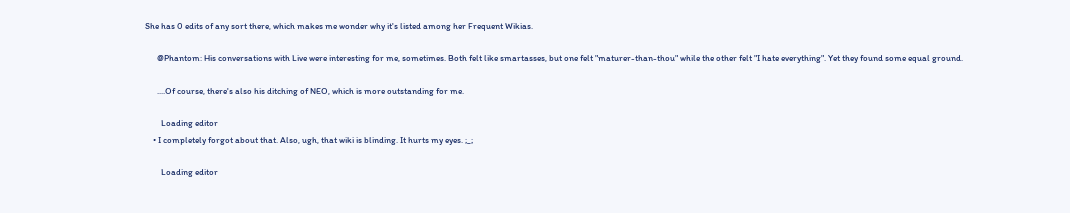She has 0 edits of any sort there, which makes me wonder why it's listed among her Frequent Wikias.

      @Phantom: His conversations with Live were interesting for me, sometimes. Both felt like smartasses, but one felt "maturer-than-thou" while the other felt "I hate everything". Yet they found some equal ground.

      ....Of course, there's also his ditching of NEO, which is more outstanding for me.

        Loading editor
    • I completely forgot about that. Also, ugh, that wiki is blinding. It hurts my eyes. ;_;

        Loading editor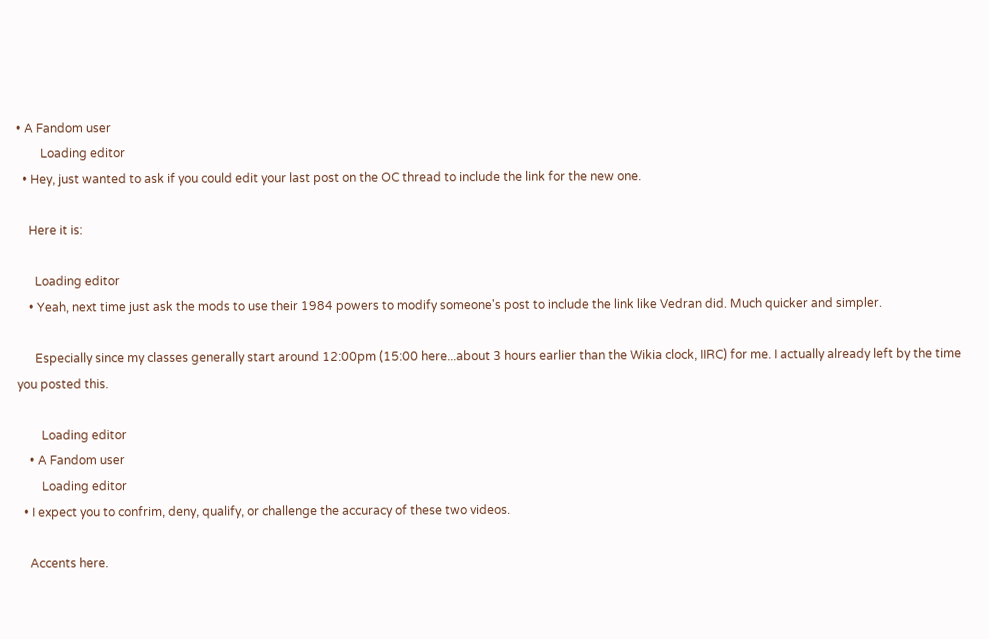• A Fandom user
        Loading editor
  • Hey, just wanted to ask if you could edit your last post on the OC thread to include the link for the new one.

    Here it is:

      Loading editor
    • Yeah, next time just ask the mods to use their 1984 powers to modify someone's post to include the link like Vedran did. Much quicker and simpler.

      Especially since my classes generally start around 12:00pm (15:00 here...about 3 hours earlier than the Wikia clock, IIRC) for me. I actually already left by the time you posted this.

        Loading editor
    • A Fandom user
        Loading editor
  • I expect you to confrim, deny, qualify, or challenge the accuracy of these two videos.

    Accents here.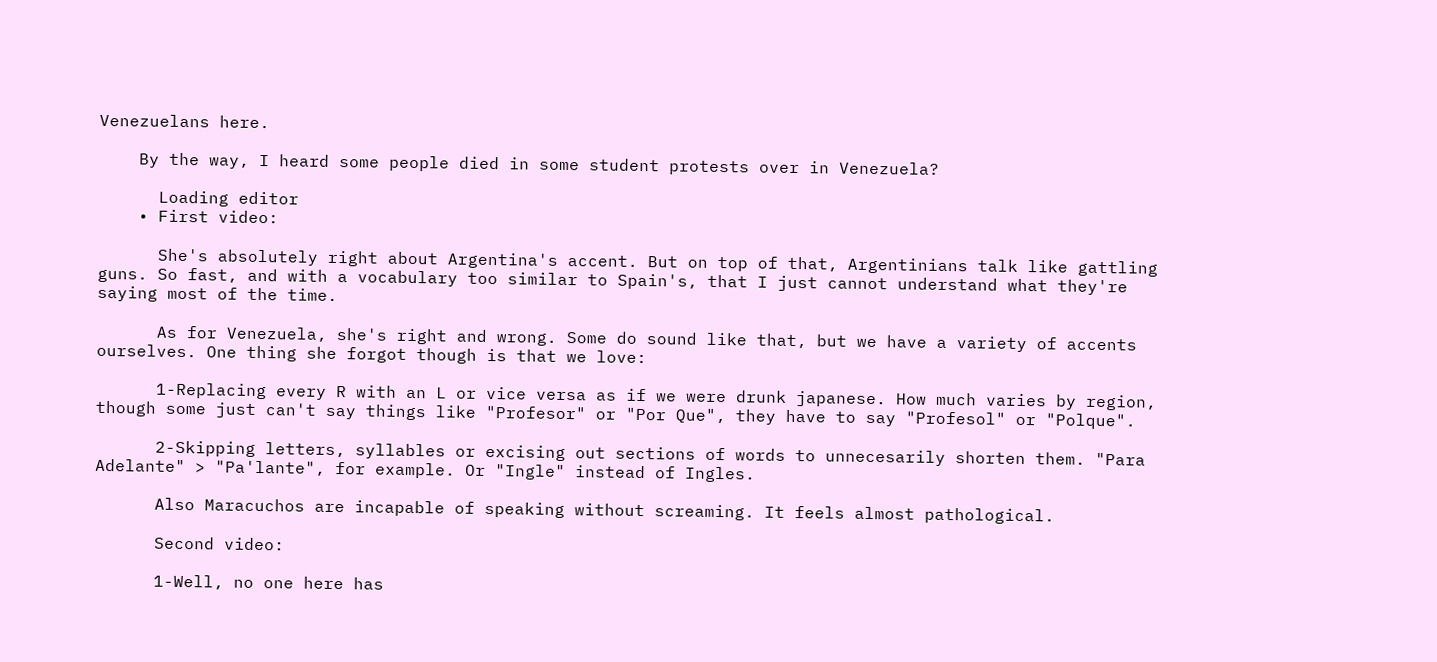Venezuelans here.

    By the way, I heard some people died in some student protests over in Venezuela?

      Loading editor
    • First video:

      She's absolutely right about Argentina's accent. But on top of that, Argentinians talk like gattling guns. So fast, and with a vocabulary too similar to Spain's, that I just cannot understand what they're saying most of the time.

      As for Venezuela, she's right and wrong. Some do sound like that, but we have a variety of accents ourselves. One thing she forgot though is that we love:

      1-Replacing every R with an L or vice versa as if we were drunk japanese. How much varies by region, though some just can't say things like "Profesor" or "Por Que", they have to say "Profesol" or "Polque".

      2-Skipping letters, syllables or excising out sections of words to unnecesarily shorten them. "Para Adelante" > "Pa'lante", for example. Or "Ingle" instead of Ingles.

      Also Maracuchos are incapable of speaking without screaming. It feels almost pathological.

      Second video:

      1-Well, no one here has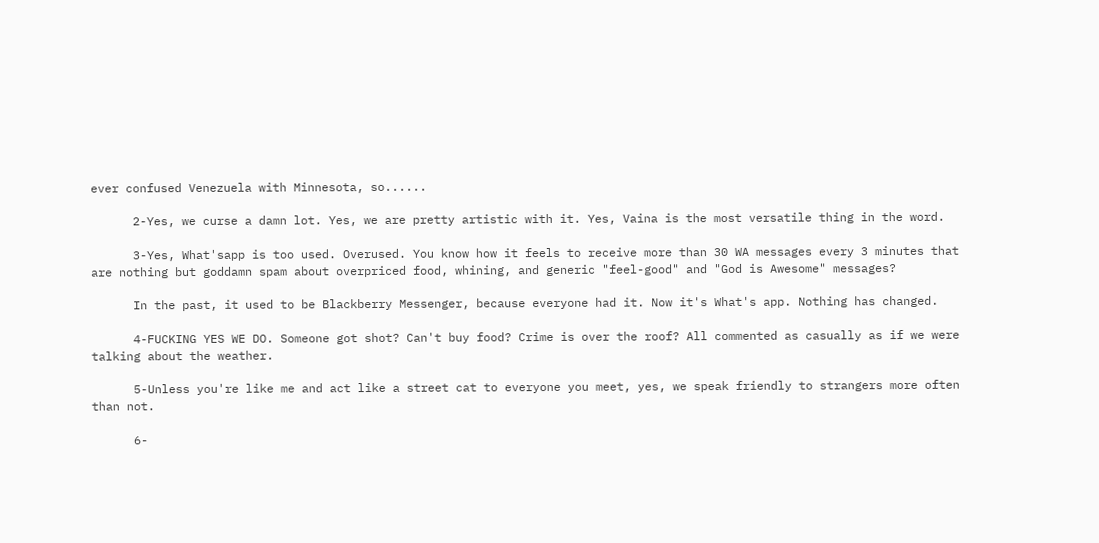ever confused Venezuela with Minnesota, so......

      2-Yes, we curse a damn lot. Yes, we are pretty artistic with it. Yes, Vaina is the most versatile thing in the word.

      3-Yes, What'sapp is too used. Overused. You know how it feels to receive more than 30 WA messages every 3 minutes that are nothing but goddamn spam about overpriced food, whining, and generic "feel-good" and "God is Awesome" messages?

      In the past, it used to be Blackberry Messenger, because everyone had it. Now it's What's app. Nothing has changed.

      4-FUCKING YES WE DO. Someone got shot? Can't buy food? Crime is over the roof? All commented as casually as if we were talking about the weather.

      5-Unless you're like me and act like a street cat to everyone you meet, yes, we speak friendly to strangers more often than not.

      6-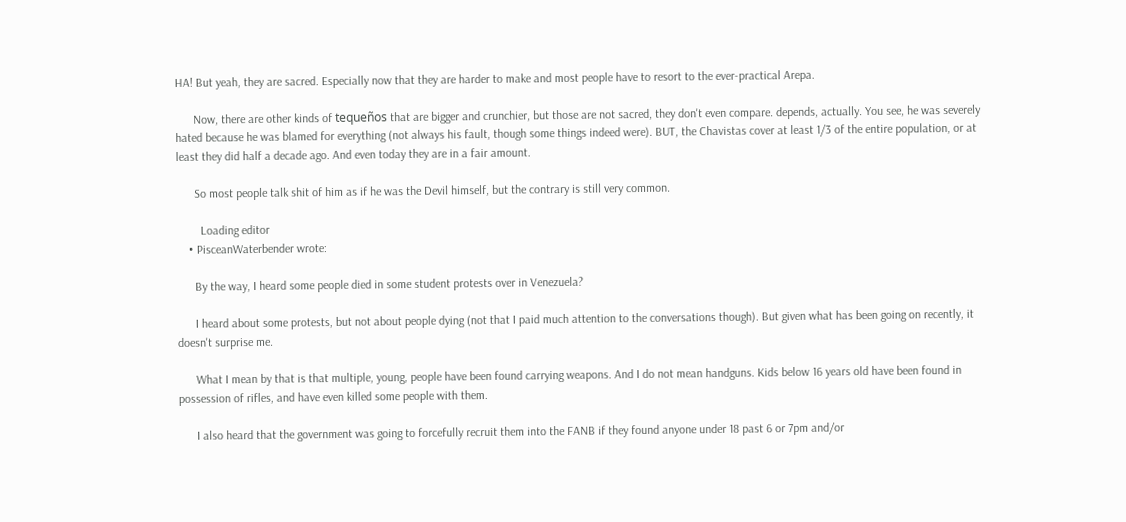HA! But yeah, they are sacred. Especially now that they are harder to make and most people have to resort to the ever-practical Arepa.

      Now, there are other kinds of tequeños that are bigger and crunchier, but those are not sacred, they don't even compare. depends, actually. You see, he was severely hated because he was blamed for everything (not always his fault, though some things indeed were). BUT, the Chavistas cover at least 1/3 of the entire population, or at least they did half a decade ago. And even today they are in a fair amount.

      So most people talk shit of him as if he was the Devil himself, but the contrary is still very common.

        Loading editor
    • PisceanWaterbender wrote:

      By the way, I heard some people died in some student protests over in Venezuela?

      I heard about some protests, but not about people dying (not that I paid much attention to the conversations though). But given what has been going on recently, it doesn't surprise me.

      What I mean by that is that multiple, young, people have been found carrying weapons. And I do not mean handguns. Kids below 16 years old have been found in possession of rifles, and have even killed some people with them.

      I also heard that the government was going to forcefully recruit them into the FANB if they found anyone under 18 past 6 or 7pm and/or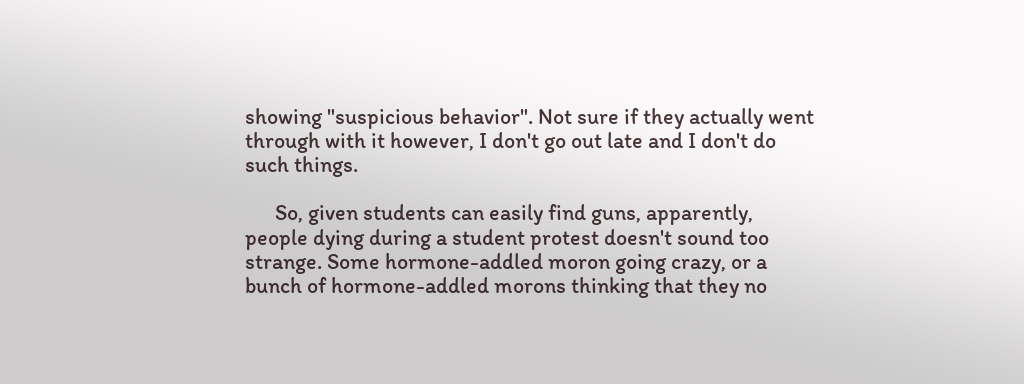showing "suspicious behavior". Not sure if they actually went through with it however, I don't go out late and I don't do such things.

      So, given students can easily find guns, apparently, people dying during a student protest doesn't sound too strange. Some hormone-addled moron going crazy, or a bunch of hormone-addled morons thinking that they no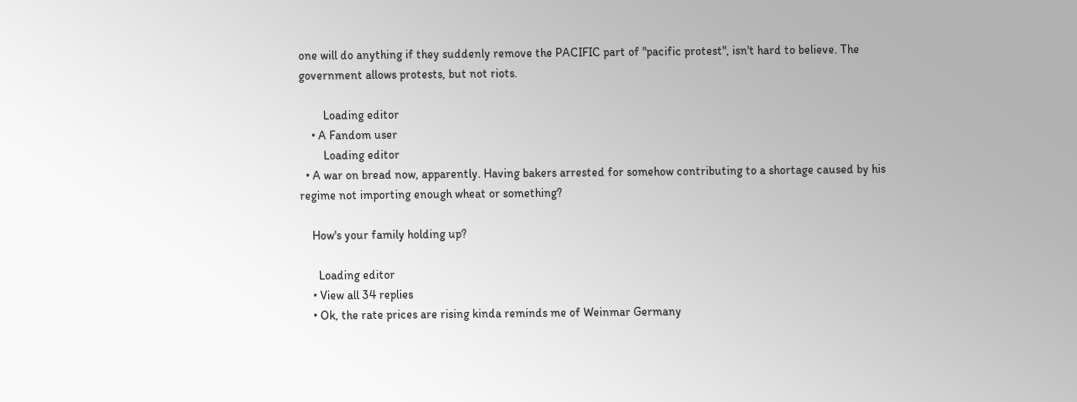one will do anything if they suddenly remove the PACIFIC part of "pacific protest", isn't hard to believe. The government allows protests, but not riots.

        Loading editor
    • A Fandom user
        Loading editor
  • A war on bread now, apparently. Having bakers arrested for somehow contributing to a shortage caused by his regime not importing enough wheat or something?

    How's your family holding up?

      Loading editor
    • View all 34 replies
    • Ok, the rate prices are rising kinda reminds me of Weinmar Germany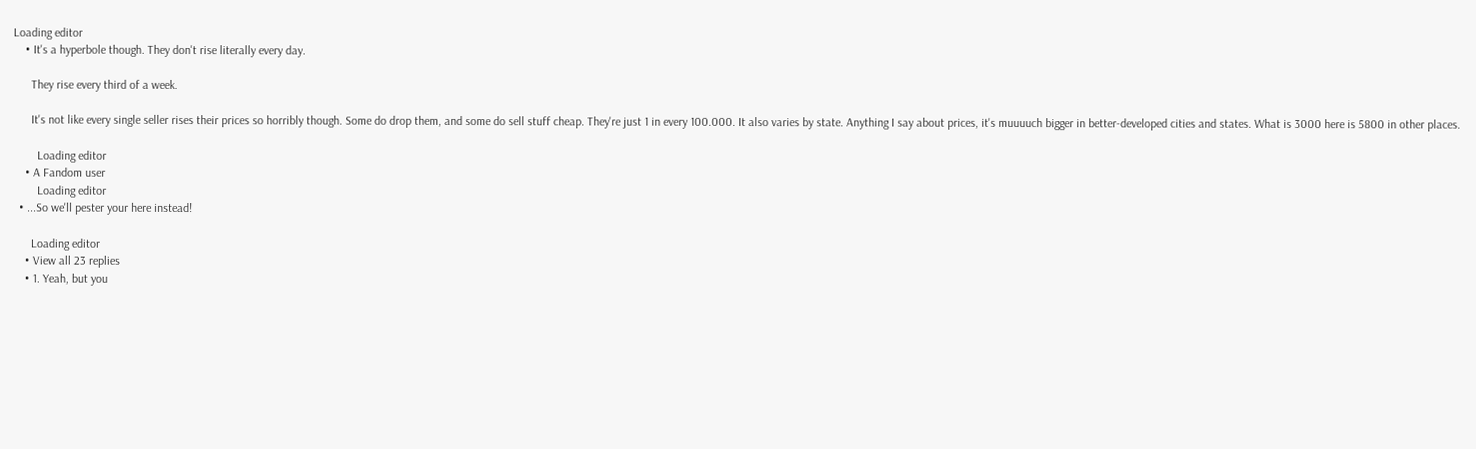Loading editor
    • It's a hyperbole though. They don't rise literally every day.

      They rise every third of a week.

      It's not like every single seller rises their prices so horribly though. Some do drop them, and some do sell stuff cheap. They're just 1 in every 100.000. It also varies by state. Anything I say about prices, it's muuuuch bigger in better-developed cities and states. What is 3000 here is 5800 in other places.

        Loading editor
    • A Fandom user
        Loading editor
  • ...So we'll pester your here instead!

      Loading editor
    • View all 23 replies
    • 1. Yeah, but you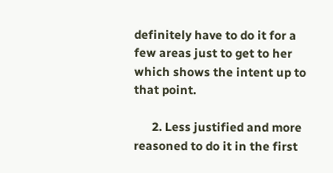definitely have to do it for a few areas just to get to her which shows the intent up to that point.

      2. Less justified and more reasoned to do it in the first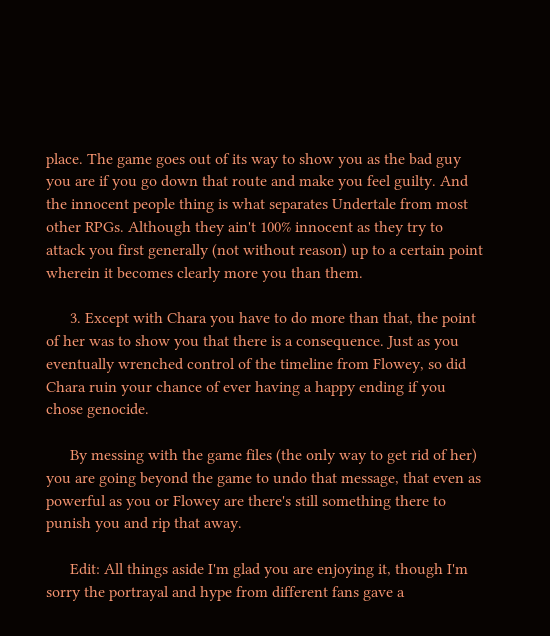place. The game goes out of its way to show you as the bad guy you are if you go down that route and make you feel guilty. And the innocent people thing is what separates Undertale from most other RPGs. Although they ain't 100% innocent as they try to attack you first generally (not without reason) up to a certain point wherein it becomes clearly more you than them.

      3. Except with Chara you have to do more than that, the point of her was to show you that there is a consequence. Just as you eventually wrenched control of the timeline from Flowey, so did Chara ruin your chance of ever having a happy ending if you chose genocide.

      By messing with the game files (the only way to get rid of her) you are going beyond the game to undo that message, that even as powerful as you or Flowey are there's still something there to punish you and rip that away.

      Edit: All things aside I'm glad you are enjoying it, though I'm sorry the portrayal and hype from different fans gave a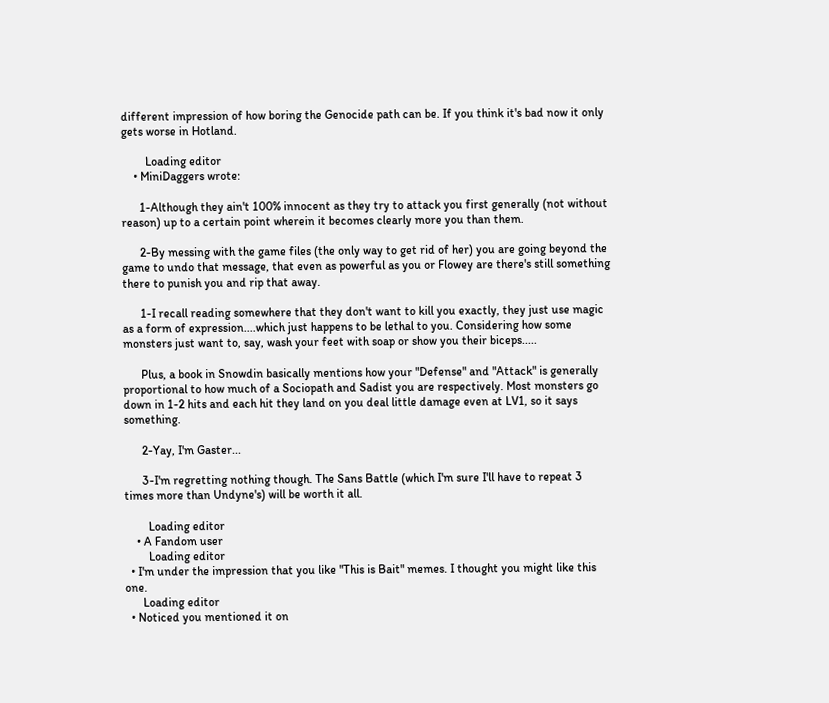different impression of how boring the Genocide path can be. If you think it's bad now it only gets worse in Hotland.

        Loading editor
    • MiniDaggers wrote:

      1-Although they ain't 100% innocent as they try to attack you first generally (not without reason) up to a certain point wherein it becomes clearly more you than them.

      2-By messing with the game files (the only way to get rid of her) you are going beyond the game to undo that message, that even as powerful as you or Flowey are there's still something there to punish you and rip that away.

      1-I recall reading somewhere that they don't want to kill you exactly, they just use magic as a form of expression....which just happens to be lethal to you. Considering how some monsters just want to, say, wash your feet with soap or show you their biceps.....

      Plus, a book in Snowdin basically mentions how your "Defense" and "Attack" is generally proportional to how much of a Sociopath and Sadist you are respectively. Most monsters go down in 1-2 hits and each hit they land on you deal little damage even at LV1, so it says something.

      2-Yay, I'm Gaster...

      3-I'm regretting nothing though. The Sans Battle (which I'm sure I'll have to repeat 3 times more than Undyne's) will be worth it all.

        Loading editor
    • A Fandom user
        Loading editor
  • I'm under the impression that you like "This is Bait" memes. I thought you might like this one.
      Loading editor
  • Noticed you mentioned it on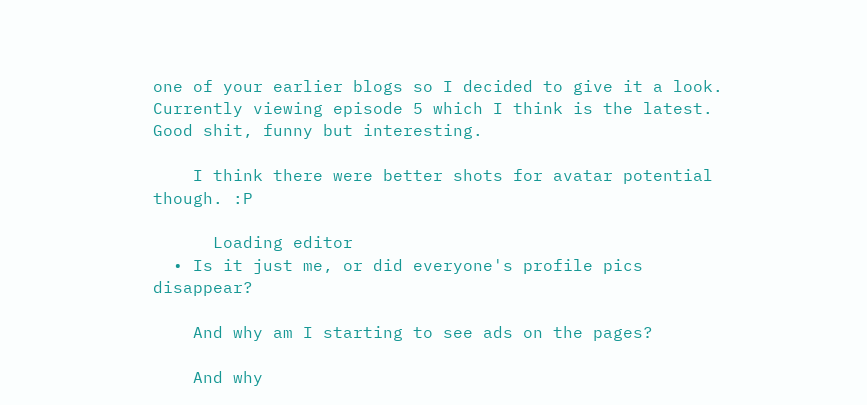one of your earlier blogs so I decided to give it a look. Currently viewing episode 5 which I think is the latest. Good shit, funny but interesting.

    I think there were better shots for avatar potential though. :P

      Loading editor
  • Is it just me, or did everyone's profile pics disappear?

    And why am I starting to see ads on the pages?

    And why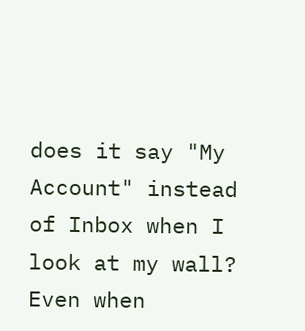does it say "My Account" instead of Inbox when I look at my wall? Even when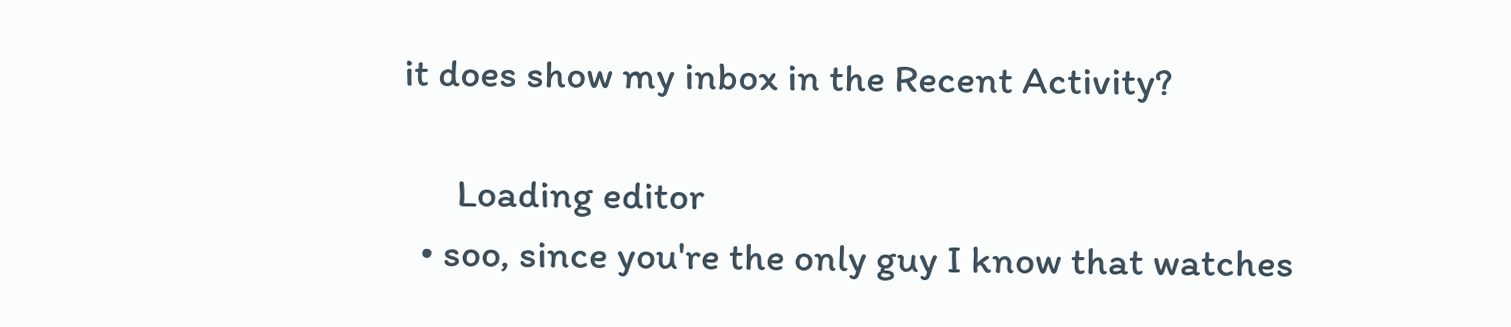it does show my inbox in the Recent Activity?

      Loading editor
  • soo, since you're the only guy I know that watches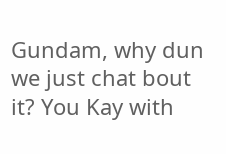Gundam, why dun we just chat bout it? You Kay with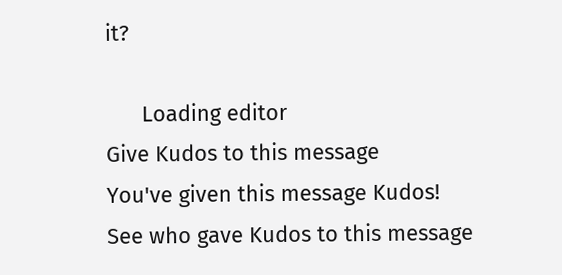it?

      Loading editor
Give Kudos to this message
You've given this message Kudos!
See who gave Kudos to this message